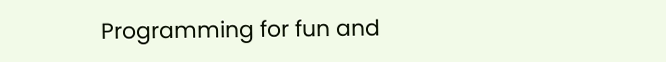Programming for fun and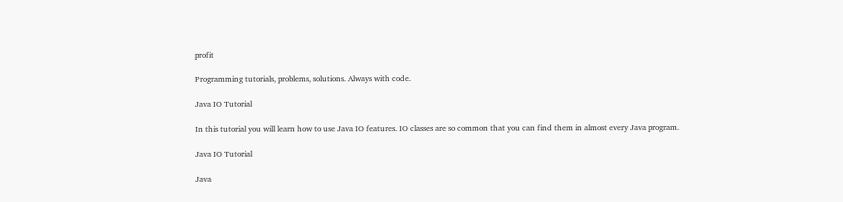profit

Programming tutorials, problems, solutions. Always with code.

Java IO Tutorial

In this tutorial you will learn how to use Java IO features. IO classes are so common that you can find them in almost every Java program.

Java IO Tutorial

Java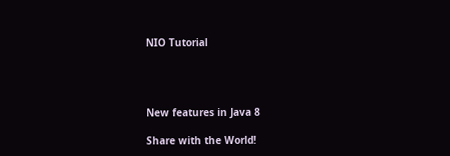NIO Tutorial




New features in Java 8

Share with the World!